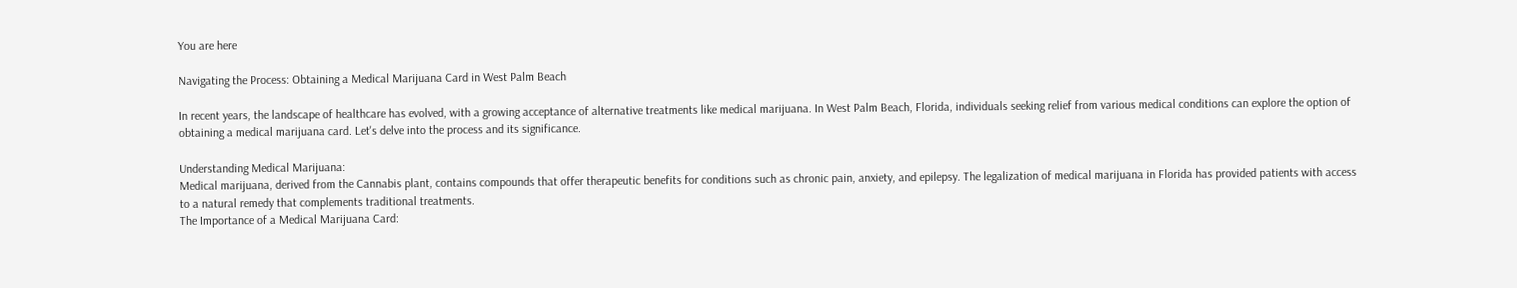You are here

Navigating the Process: Obtaining a Medical Marijuana Card in West Palm Beach

In recent years, the landscape of healthcare has evolved, with a growing acceptance of alternative treatments like medical marijuana. In West Palm Beach, Florida, individuals seeking relief from various medical conditions can explore the option of obtaining a medical marijuana card. Let's delve into the process and its significance.

Understanding Medical Marijuana:
Medical marijuana, derived from the Cannabis plant, contains compounds that offer therapeutic benefits for conditions such as chronic pain, anxiety, and epilepsy. The legalization of medical marijuana in Florida has provided patients with access to a natural remedy that complements traditional treatments.
The Importance of a Medical Marijuana Card: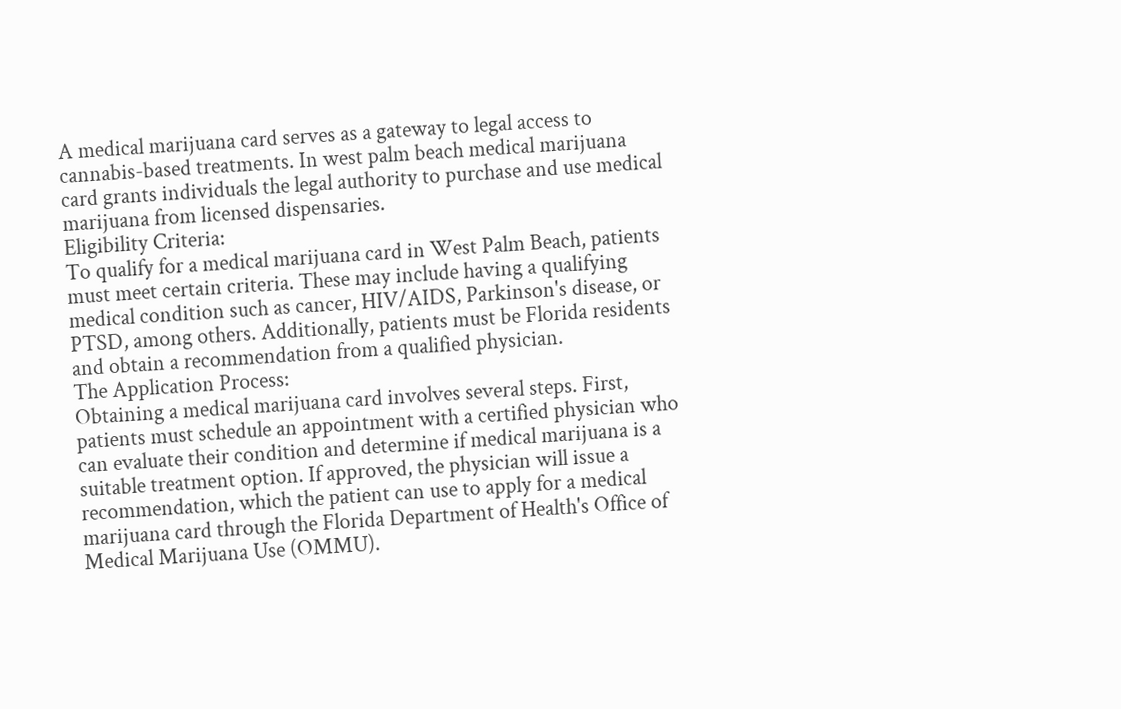A medical marijuana card serves as a gateway to legal access to cannabis-based treatments. In west palm beach medical marijuana card grants individuals the legal authority to purchase and use medical marijuana from licensed dispensaries.
Eligibility Criteria:
To qualify for a medical marijuana card in West Palm Beach, patients must meet certain criteria. These may include having a qualifying medical condition such as cancer, HIV/AIDS, Parkinson's disease, or PTSD, among others. Additionally, patients must be Florida residents and obtain a recommendation from a qualified physician.
The Application Process:
Obtaining a medical marijuana card involves several steps. First, patients must schedule an appointment with a certified physician who can evaluate their condition and determine if medical marijuana is a suitable treatment option. If approved, the physician will issue a recommendation, which the patient can use to apply for a medical marijuana card through the Florida Department of Health's Office of Medical Marijuana Use (OMMU).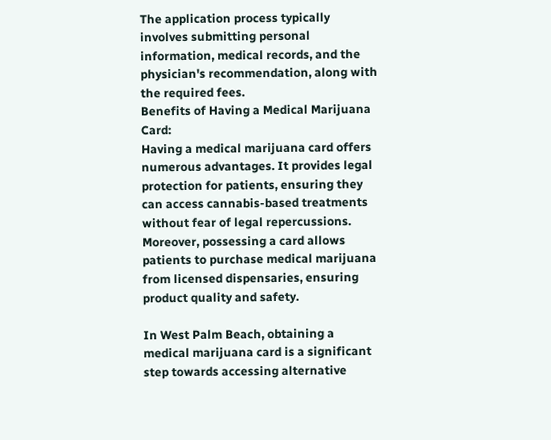The application process typically involves submitting personal information, medical records, and the physician's recommendation, along with the required fees.
Benefits of Having a Medical Marijuana Card:
Having a medical marijuana card offers numerous advantages. It provides legal protection for patients, ensuring they can access cannabis-based treatments without fear of legal repercussions. Moreover, possessing a card allows patients to purchase medical marijuana from licensed dispensaries, ensuring product quality and safety.

In West Palm Beach, obtaining a medical marijuana card is a significant step towards accessing alternative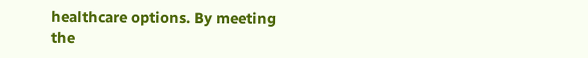healthcare options. By meeting the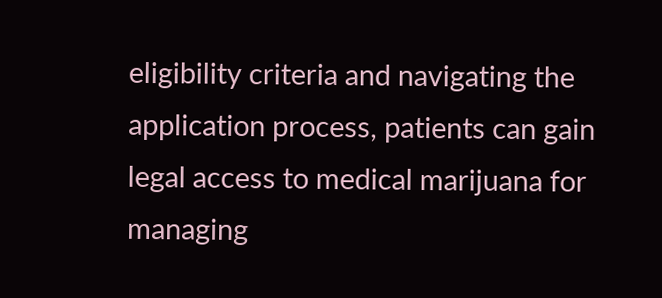eligibility criteria and navigating the application process, patients can gain legal access to medical marijuana for managing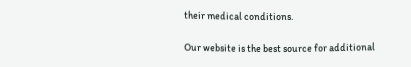their medical conditions.

Our website is the best source for additional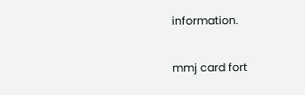information.

mmj card fort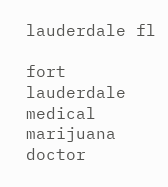lauderdale fl

fort lauderdale medical marijuana doctor